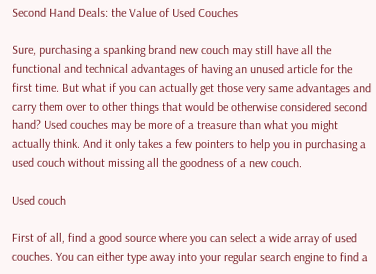Second Hand Deals: the Value of Used Couches

Sure, purchasing a spanking brand new couch may still have all the functional and technical advantages of having an unused article for the first time. But what if you can actually get those very same advantages and carry them over to other things that would be otherwise considered second hand? Used couches may be more of a treasure than what you might actually think. And it only takes a few pointers to help you in purchasing a used couch without missing all the goodness of a new couch.

Used couch

First of all, find a good source where you can select a wide array of used couches. You can either type away into your regular search engine to find a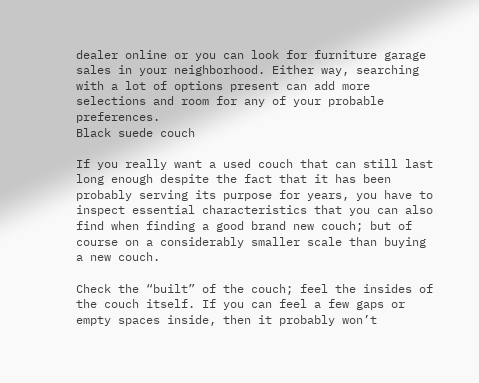dealer online or you can look for furniture garage sales in your neighborhood. Either way, searching with a lot of options present can add more selections and room for any of your probable preferences.
Black suede couch

If you really want a used couch that can still last long enough despite the fact that it has been probably serving its purpose for years, you have to inspect essential characteristics that you can also find when finding a good brand new couch; but of course on a considerably smaller scale than buying a new couch.

Check the “built” of the couch; feel the insides of the couch itself. If you can feel a few gaps or empty spaces inside, then it probably won’t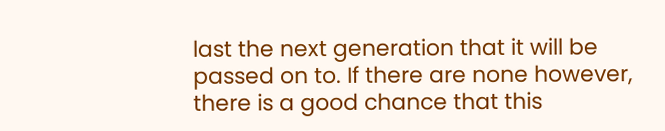last the next generation that it will be passed on to. If there are none however, there is a good chance that this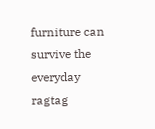furniture can survive the everyday ragtag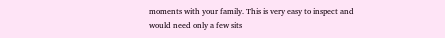moments with your family. This is very easy to inspect and would need only a few sits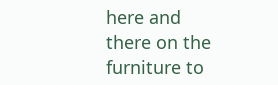here and there on the furniture to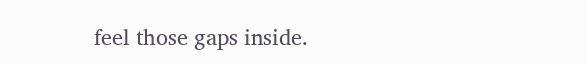feel those gaps inside.